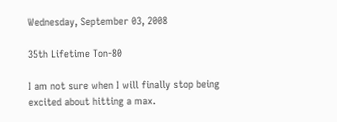Wednesday, September 03, 2008

35th Lifetime Ton-80

I am not sure when I will finally stop being excited about hitting a max.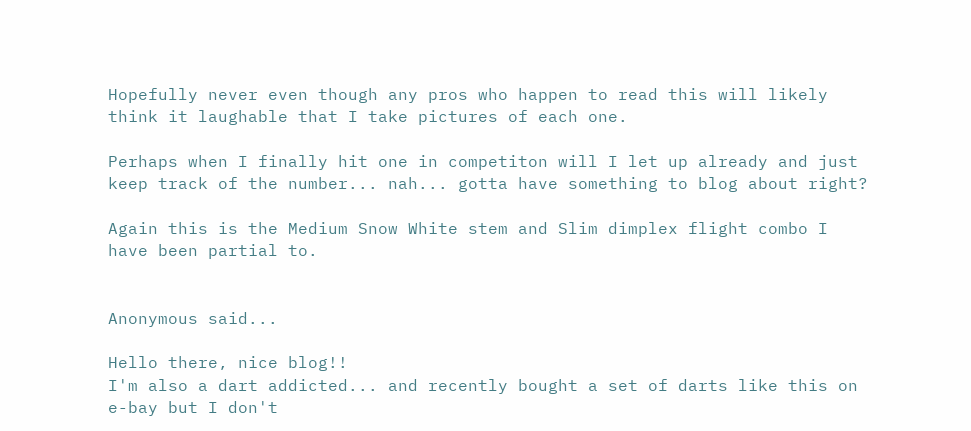Hopefully never even though any pros who happen to read this will likely think it laughable that I take pictures of each one.

Perhaps when I finally hit one in competiton will I let up already and just keep track of the number... nah... gotta have something to blog about right?

Again this is the Medium Snow White stem and Slim dimplex flight combo I have been partial to.


Anonymous said...

Hello there, nice blog!!
I'm also a dart addicted... and recently bought a set of darts like this on e-bay but I don't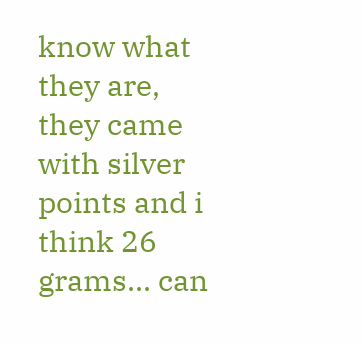know what they are, they came with silver points and i think 26 grams... can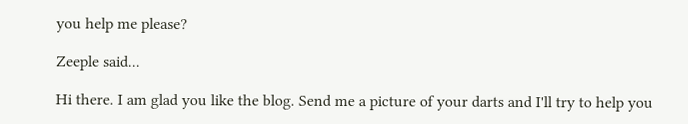you help me please?

Zeeple said...

Hi there. I am glad you like the blog. Send me a picture of your darts and I'll try to help you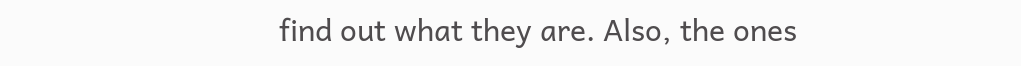find out what they are. Also, the ones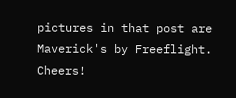pictures in that post are Maverick's by Freeflight. Cheers!